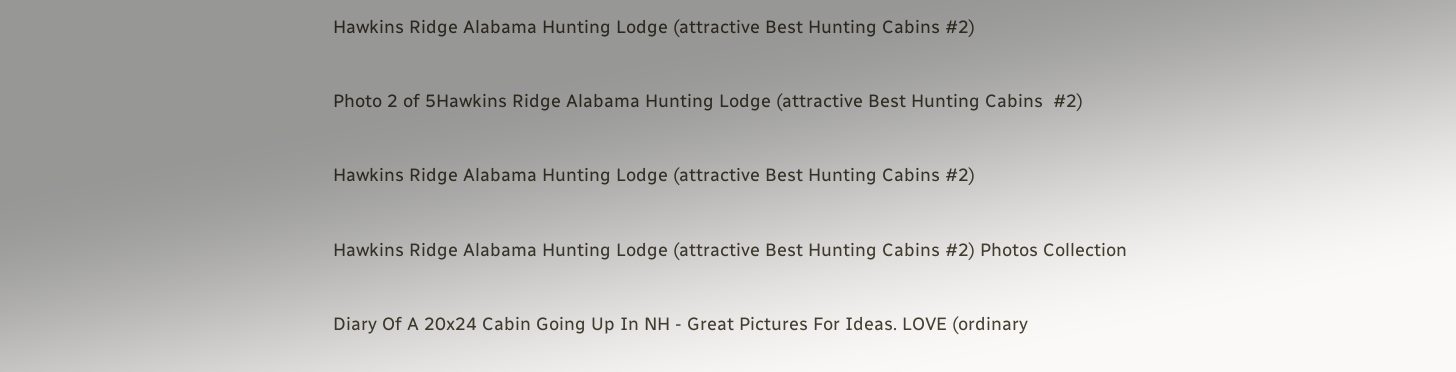Hawkins Ridge Alabama Hunting Lodge (attractive Best Hunting Cabins #2)

Photo 2 of 5Hawkins Ridge Alabama Hunting Lodge (attractive Best Hunting Cabins  #2)

Hawkins Ridge Alabama Hunting Lodge (attractive Best Hunting Cabins #2)

Hawkins Ridge Alabama Hunting Lodge (attractive Best Hunting Cabins #2) Photos Collection

Diary Of A 20x24 Cabin Going Up In NH - Great Pictures For Ideas. LOVE (ordinary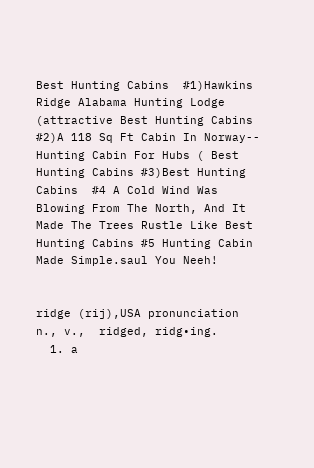Best Hunting Cabins  #1)Hawkins Ridge Alabama Hunting Lodge (attractive Best Hunting Cabins  #2)A 118 Sq Ft Cabin In Norway-- Hunting Cabin For Hubs ( Best Hunting Cabins #3)Best Hunting Cabins  #4 A Cold Wind Was Blowing From The North, And It Made The Trees Rustle Like Best Hunting Cabins #5 Hunting Cabin Made Simple.saul You Neeh!


ridge (rij),USA pronunciation  n., v.,  ridged, ridg•ing.
  1. a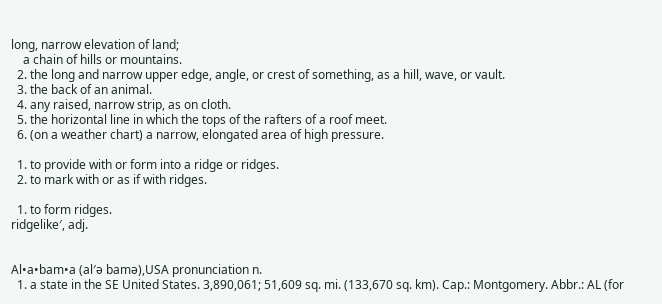long, narrow elevation of land;
    a chain of hills or mountains.
  2. the long and narrow upper edge, angle, or crest of something, as a hill, wave, or vault.
  3. the back of an animal.
  4. any raised, narrow strip, as on cloth.
  5. the horizontal line in which the tops of the rafters of a roof meet.
  6. (on a weather chart) a narrow, elongated area of high pressure.

  1. to provide with or form into a ridge or ridges.
  2. to mark with or as if with ridges.

  1. to form ridges.
ridgelike′, adj.


Al•a•bam•a (al′ə bamə),USA pronunciation n.
  1. a state in the SE United States. 3,890,061; 51,609 sq. mi. (133,670 sq. km). Cap.: Montgomery. Abbr.: AL (for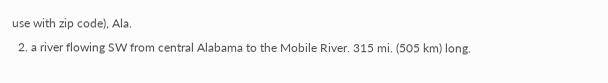use with zip code), Ala.
  2. a river flowing SW from central Alabama to the Mobile River. 315 mi. (505 km) long.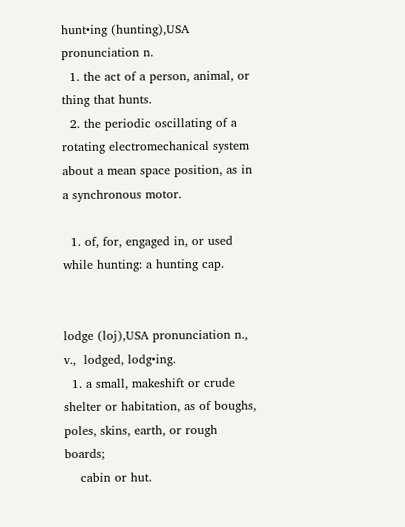hunt•ing (hunting),USA pronunciation n.
  1. the act of a person, animal, or thing that hunts.
  2. the periodic oscillating of a rotating electromechanical system about a mean space position, as in a synchronous motor.

  1. of, for, engaged in, or used while hunting: a hunting cap.


lodge (loj),USA pronunciation n., v.,  lodged, lodg•ing.
  1. a small, makeshift or crude shelter or habitation, as of boughs, poles, skins, earth, or rough boards;
    cabin or hut.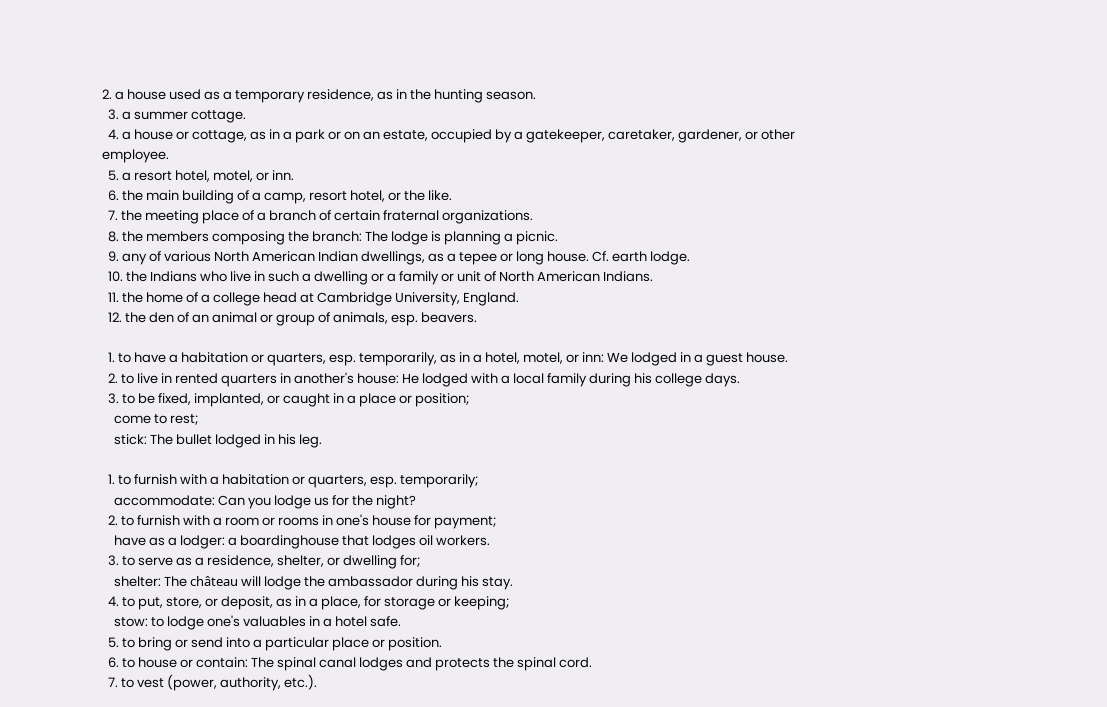2. a house used as a temporary residence, as in the hunting season.
  3. a summer cottage.
  4. a house or cottage, as in a park or on an estate, occupied by a gatekeeper, caretaker, gardener, or other employee.
  5. a resort hotel, motel, or inn.
  6. the main building of a camp, resort hotel, or the like.
  7. the meeting place of a branch of certain fraternal organizations.
  8. the members composing the branch: The lodge is planning a picnic.
  9. any of various North American Indian dwellings, as a tepee or long house. Cf. earth lodge.
  10. the Indians who live in such a dwelling or a family or unit of North American Indians.
  11. the home of a college head at Cambridge University, England.
  12. the den of an animal or group of animals, esp. beavers.

  1. to have a habitation or quarters, esp. temporarily, as in a hotel, motel, or inn: We lodged in a guest house.
  2. to live in rented quarters in another's house: He lodged with a local family during his college days.
  3. to be fixed, implanted, or caught in a place or position;
    come to rest;
    stick: The bullet lodged in his leg.

  1. to furnish with a habitation or quarters, esp. temporarily;
    accommodate: Can you lodge us for the night?
  2. to furnish with a room or rooms in one's house for payment;
    have as a lodger: a boardinghouse that lodges oil workers.
  3. to serve as a residence, shelter, or dwelling for;
    shelter: The château will lodge the ambassador during his stay.
  4. to put, store, or deposit, as in a place, for storage or keeping;
    stow: to lodge one's valuables in a hotel safe.
  5. to bring or send into a particular place or position.
  6. to house or contain: The spinal canal lodges and protects the spinal cord.
  7. to vest (power, authority, etc.).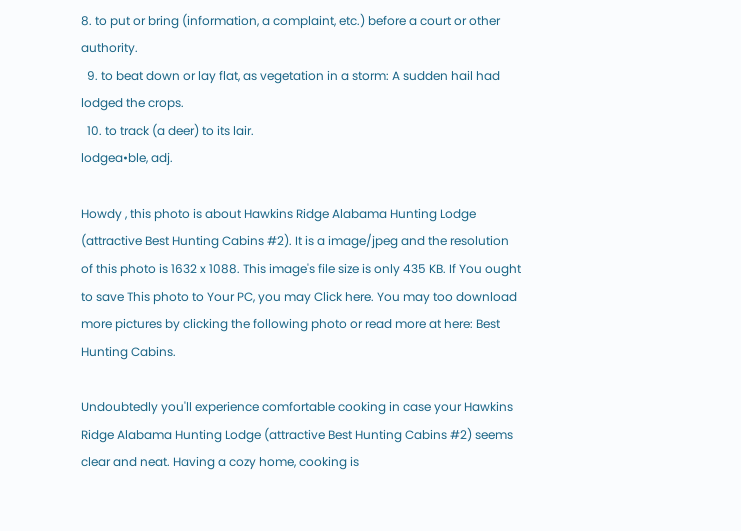8. to put or bring (information, a complaint, etc.) before a court or other authority.
  9. to beat down or lay flat, as vegetation in a storm: A sudden hail had lodged the crops.
  10. to track (a deer) to its lair.
lodgea•ble, adj.

Howdy , this photo is about Hawkins Ridge Alabama Hunting Lodge (attractive Best Hunting Cabins #2). It is a image/jpeg and the resolution of this photo is 1632 x 1088. This image's file size is only 435 KB. If You ought to save This photo to Your PC, you may Click here. You may too download more pictures by clicking the following photo or read more at here: Best Hunting Cabins.

Undoubtedly you'll experience comfortable cooking in case your Hawkins Ridge Alabama Hunting Lodge (attractive Best Hunting Cabins #2) seems clear and neat. Having a cozy home, cooking is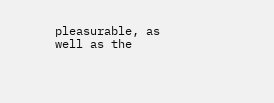pleasurable, as well as the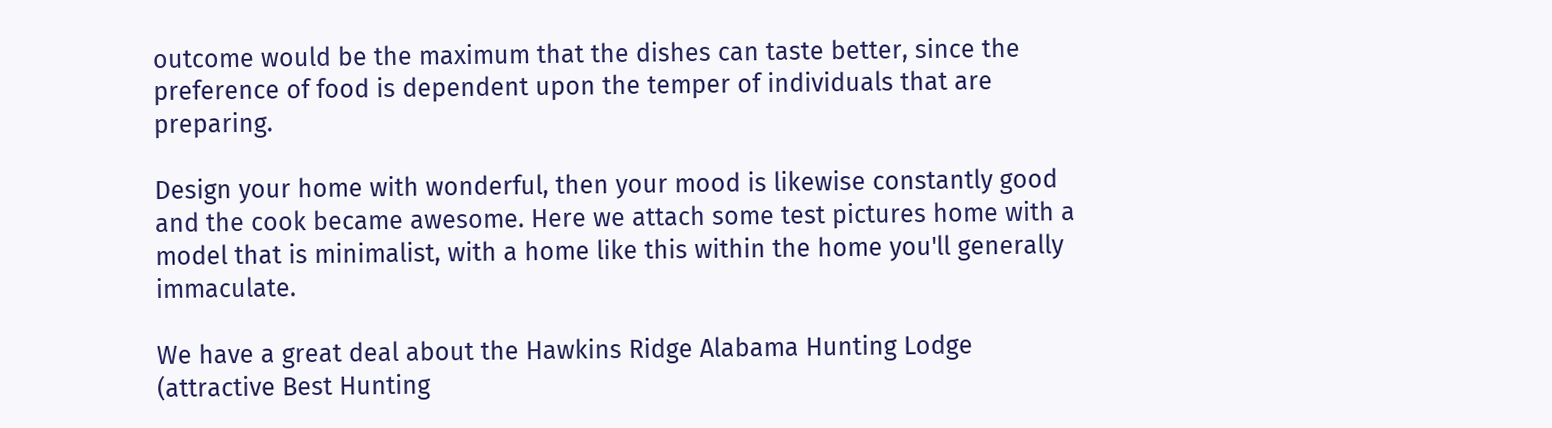outcome would be the maximum that the dishes can taste better, since the preference of food is dependent upon the temper of individuals that are preparing.

Design your home with wonderful, then your mood is likewise constantly good and the cook became awesome. Here we attach some test pictures home with a model that is minimalist, with a home like this within the home you'll generally immaculate.

We have a great deal about the Hawkins Ridge Alabama Hunting Lodge (attractive Best Hunting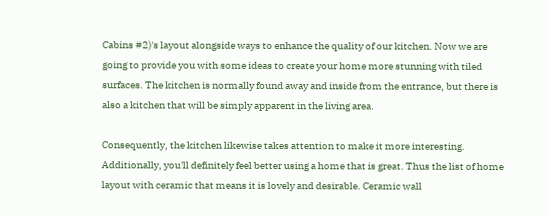Cabins #2)'s layout alongside ways to enhance the quality of our kitchen. Now we are going to provide you with some ideas to create your home more stunning with tiled surfaces. The kitchen is normally found away and inside from the entrance, but there is also a kitchen that will be simply apparent in the living area.

Consequently, the kitchen likewise takes attention to make it more interesting. Additionally, you'll definitely feel better using a home that is great. Thus the list of home layout with ceramic that means it is lovely and desirable. Ceramic wall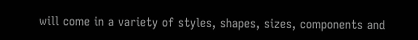will come in a variety of styles, shapes, sizes, components and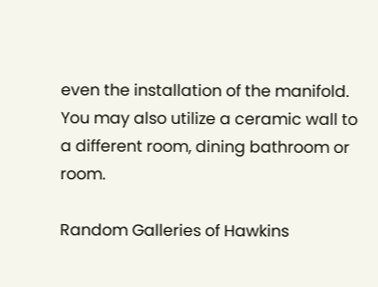even the installation of the manifold. You may also utilize a ceramic wall to a different room, dining bathroom or room.

Random Galleries of Hawkins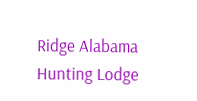Ridge Alabama Hunting Lodge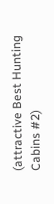(attractive Best Hunting Cabins #2)